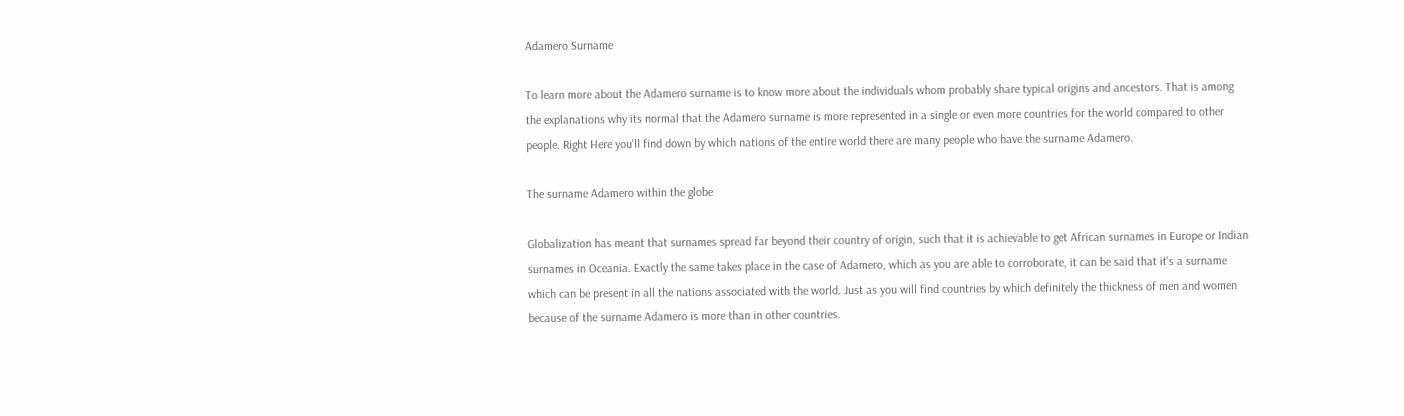Adamero Surname

To learn more about the Adamero surname is to know more about the individuals whom probably share typical origins and ancestors. That is among the explanations why its normal that the Adamero surname is more represented in a single or even more countries for the world compared to other people. Right Here you'll find down by which nations of the entire world there are many people who have the surname Adamero.

The surname Adamero within the globe

Globalization has meant that surnames spread far beyond their country of origin, such that it is achievable to get African surnames in Europe or Indian surnames in Oceania. Exactly the same takes place in the case of Adamero, which as you are able to corroborate, it can be said that it's a surname which can be present in all the nations associated with the world. Just as you will find countries by which definitely the thickness of men and women because of the surname Adamero is more than in other countries.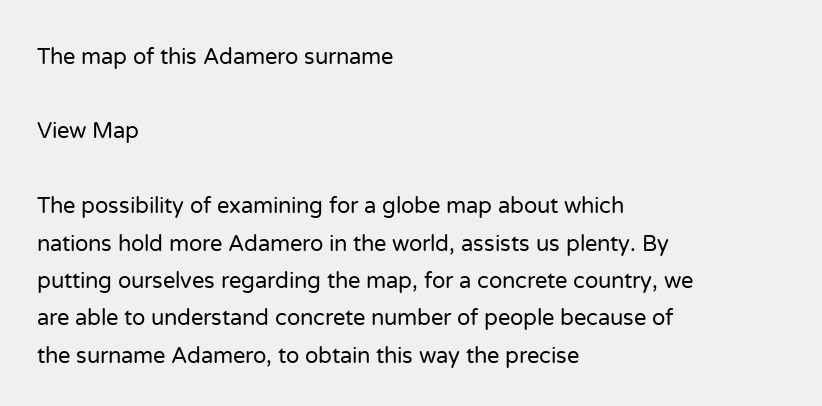The map of this Adamero surname

View Map

The possibility of examining for a globe map about which nations hold more Adamero in the world, assists us plenty. By putting ourselves regarding the map, for a concrete country, we are able to understand concrete number of people because of the surname Adamero, to obtain this way the precise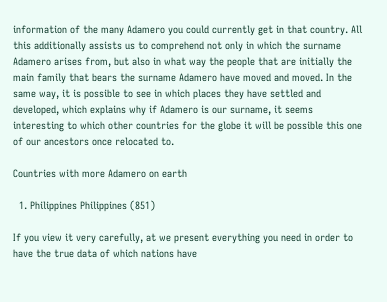information of the many Adamero you could currently get in that country. All this additionally assists us to comprehend not only in which the surname Adamero arises from, but also in what way the people that are initially the main family that bears the surname Adamero have moved and moved. In the same way, it is possible to see in which places they have settled and developed, which explains why if Adamero is our surname, it seems interesting to which other countries for the globe it will be possible this one of our ancestors once relocated to.

Countries with more Adamero on earth

  1. Philippines Philippines (851)

If you view it very carefully, at we present everything you need in order to have the true data of which nations have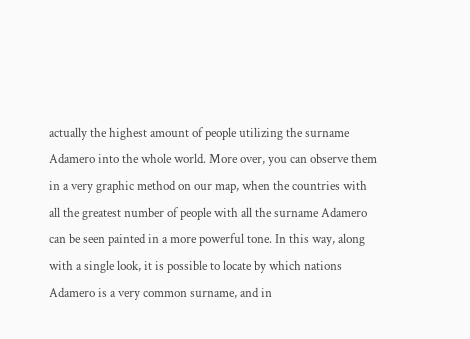actually the highest amount of people utilizing the surname Adamero into the whole world. More over, you can observe them in a very graphic method on our map, when the countries with all the greatest number of people with all the surname Adamero can be seen painted in a more powerful tone. In this way, along with a single look, it is possible to locate by which nations Adamero is a very common surname, and in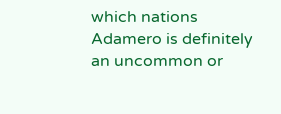which nations Adamero is definitely an uncommon or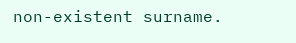non-existent surname.